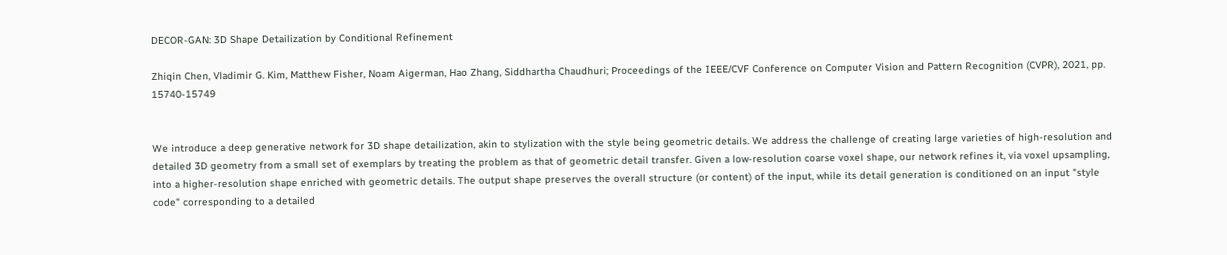DECOR-GAN: 3D Shape Detailization by Conditional Refinement

Zhiqin Chen, Vladimir G. Kim, Matthew Fisher, Noam Aigerman, Hao Zhang, Siddhartha Chaudhuri; Proceedings of the IEEE/CVF Conference on Computer Vision and Pattern Recognition (CVPR), 2021, pp. 15740-15749


We introduce a deep generative network for 3D shape detailization, akin to stylization with the style being geometric details. We address the challenge of creating large varieties of high-resolution and detailed 3D geometry from a small set of exemplars by treating the problem as that of geometric detail transfer. Given a low-resolution coarse voxel shape, our network refines it, via voxel upsampling, into a higher-resolution shape enriched with geometric details. The output shape preserves the overall structure (or content) of the input, while its detail generation is conditioned on an input "style code" corresponding to a detailed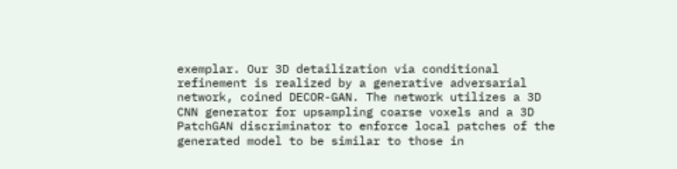exemplar. Our 3D detailization via conditional refinement is realized by a generative adversarial network, coined DECOR-GAN. The network utilizes a 3D CNN generator for upsampling coarse voxels and a 3D PatchGAN discriminator to enforce local patches of the generated model to be similar to those in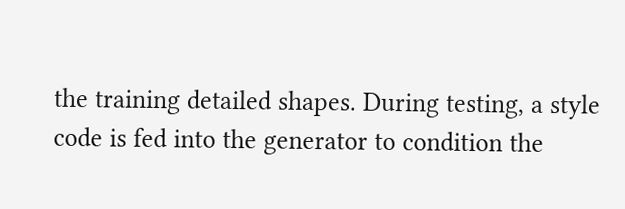the training detailed shapes. During testing, a style code is fed into the generator to condition the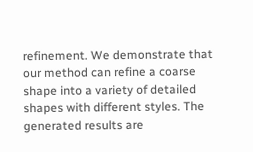refinement. We demonstrate that our method can refine a coarse shape into a variety of detailed shapes with different styles. The generated results are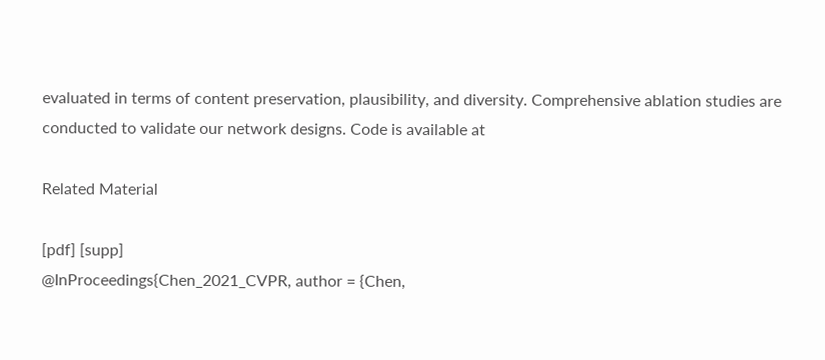evaluated in terms of content preservation, plausibility, and diversity. Comprehensive ablation studies are conducted to validate our network designs. Code is available at

Related Material

[pdf] [supp]
@InProceedings{Chen_2021_CVPR, author = {Chen,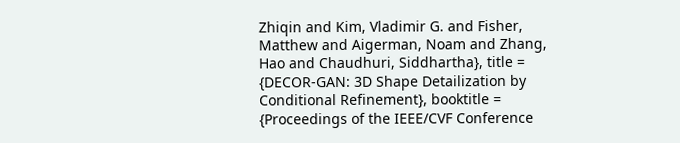Zhiqin and Kim, Vladimir G. and Fisher, Matthew and Aigerman, Noam and Zhang, Hao and Chaudhuri, Siddhartha}, title = {DECOR-GAN: 3D Shape Detailization by Conditional Refinement}, booktitle = {Proceedings of the IEEE/CVF Conference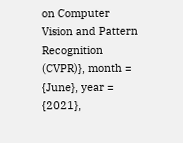on Computer Vision and Pattern Recognition (CVPR)}, month = {June}, year = {2021},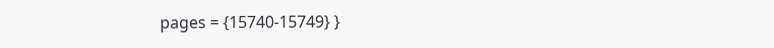pages = {15740-15749} }